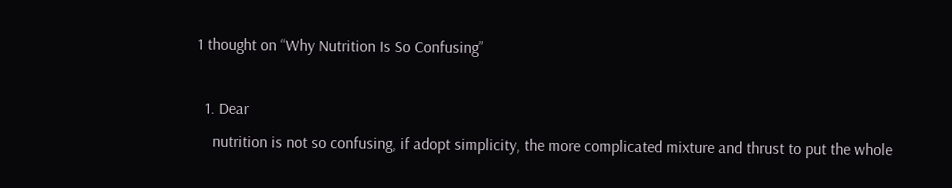1 thought on “Why Nutrition Is So Confusing”

  1. Dear
    nutrition is not so confusing, if adopt simplicity, the more complicated mixture and thrust to put the whole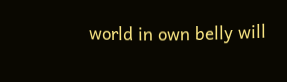world in own belly will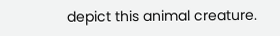depict this animal creature.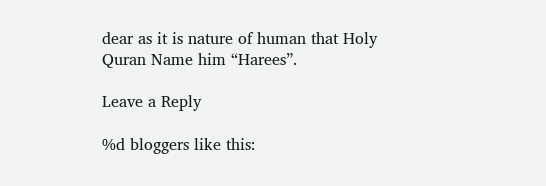dear as it is nature of human that Holy Quran Name him “Harees”.

Leave a Reply

%d bloggers like this: